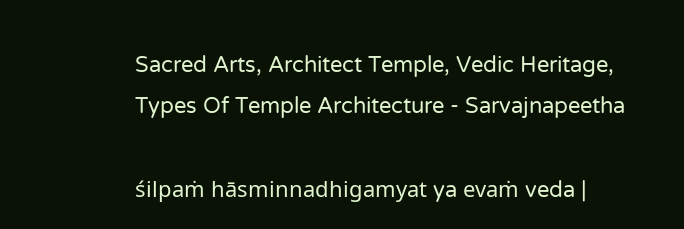Sacred Arts, Architect Temple, Vedic Heritage, Types Of Temple Architecture - Sarvajnapeetha

śilpaṁ hāsminnadhigamyat ya evaṁ veda |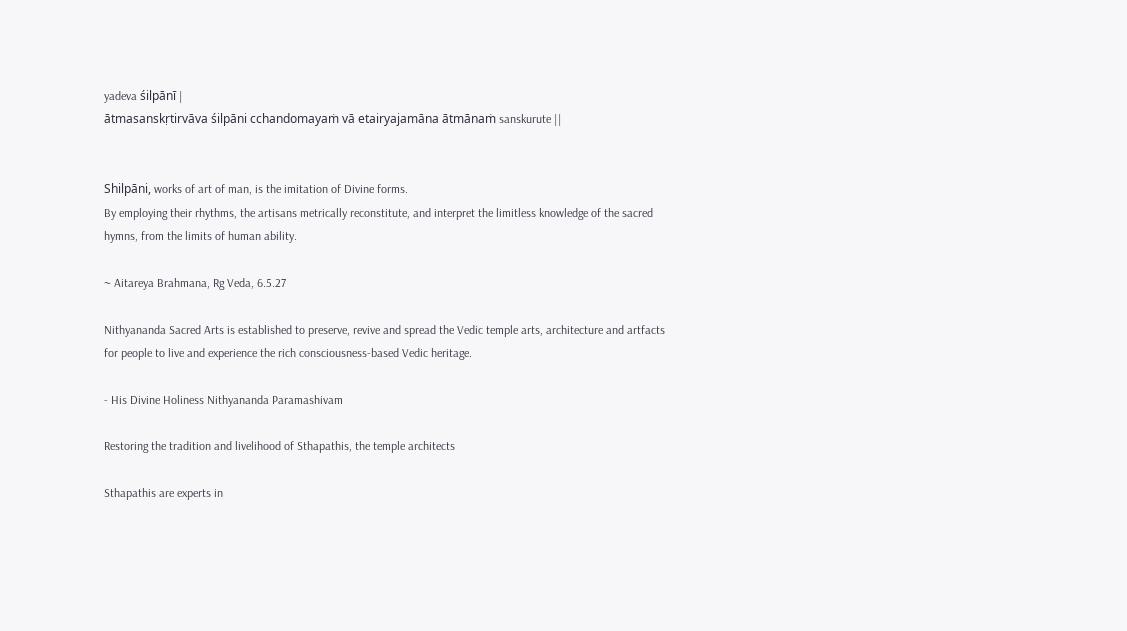yadeva śilpānī |
ātmasanskṛtirvāva śilpāni cchandomayaṁ vā etairyajamāna ātmānaṁ sanskurute ||


Shilpāni, works of art of man, is the imitation of Divine forms.
By employing their rhythms, the artisans metrically reconstitute, and interpret the limitless knowledge of the sacred hymns, from the limits of human ability.

~ Aitareya Brahmana, Rg Veda, 6.5.27

Nithyananda Sacred Arts is established to preserve, revive and spread the Vedic temple arts, architecture and artfacts for people to live and experience the rich consciousness-based Vedic heritage.

- His Divine Holiness Nithyananda Paramashivam

Restoring the tradition and livelihood of Sthapathis, the temple architects

Sthapathis are experts in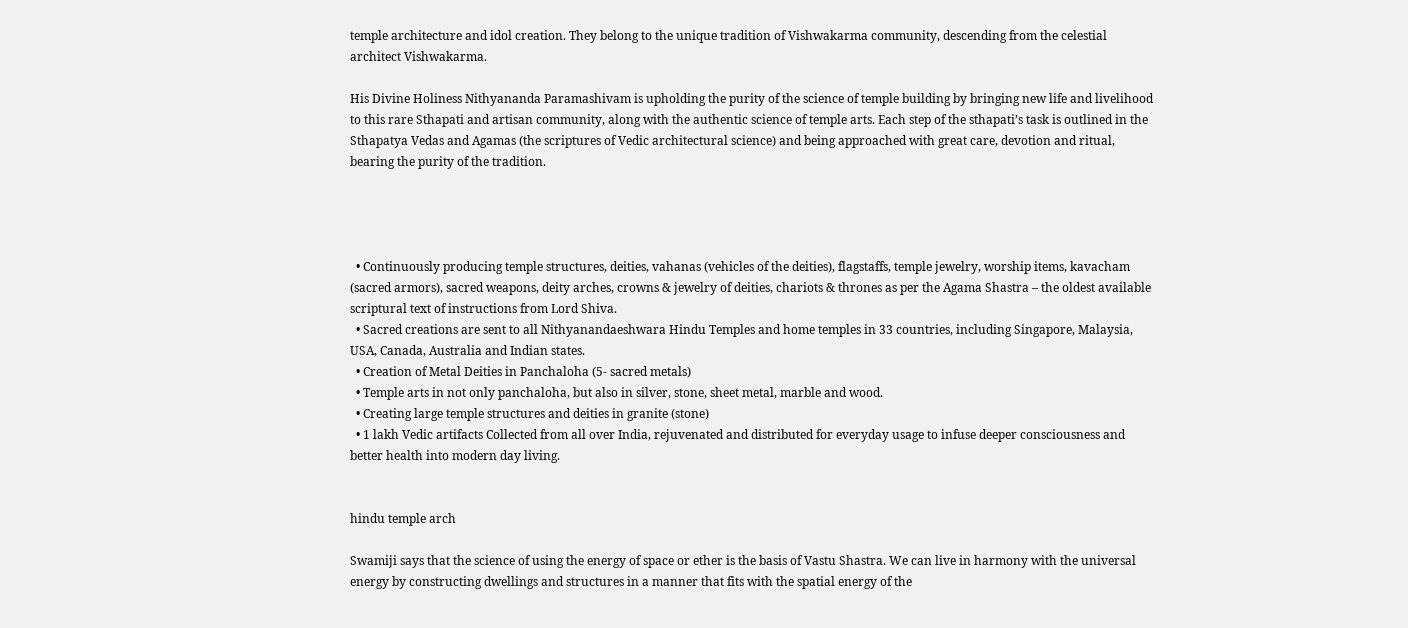temple architecture and idol creation. They belong to the unique tradition of Vishwakarma community, descending from the celestial architect Vishwakarma.

His Divine Holiness Nithyananda Paramashivam is upholding the purity of the science of temple building by bringing new life and livelihood to this rare Sthapati and artisan community, along with the authentic science of temple arts. Each step of the sthapati’s task is outlined in the Sthapatya Vedas and Agamas (the scriptures of Vedic architectural science) and being approached with great care, devotion and ritual, bearing the purity of the tradition.




  • Continuously producing temple structures, deities, vahanas (vehicles of the deities), flagstaffs, temple jewelry, worship items, kavacham (sacred armors), sacred weapons, deity arches, crowns & jewelry of deities, chariots & thrones as per the Agama Shastra – the oldest available scriptural text of instructions from Lord Shiva.
  • Sacred creations are sent to all Nithyanandaeshwara Hindu Temples and home temples in 33 countries, including Singapore, Malaysia, USA, Canada, Australia and Indian states.
  • Creation of Metal Deities in Panchaloha (5- sacred metals)
  • Temple arts in not only panchaloha, but also in silver, stone, sheet metal, marble and wood.
  • Creating large temple structures and deities in granite (stone)
  • 1 lakh Vedic artifacts Collected from all over India, rejuvenated and distributed for everyday usage to infuse deeper consciousness and better health into modern day living.


hindu temple arch

Swamiji says that the science of using the energy of space or ether is the basis of Vastu Shastra. We can live in harmony with the universal energy by constructing dwellings and structures in a manner that fits with the spatial energy of the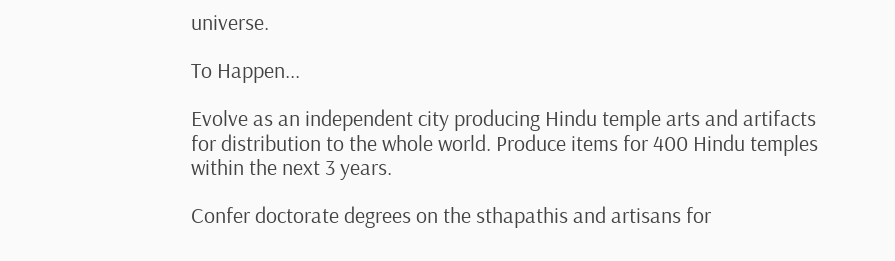universe.

To Happen...

Evolve as an independent city producing Hindu temple arts and artifacts for distribution to the whole world. Produce items for 400 Hindu temples within the next 3 years.

Confer doctorate degrees on the sthapathis and artisans for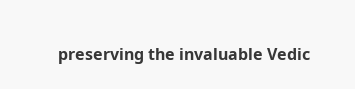preserving the invaluable Vedic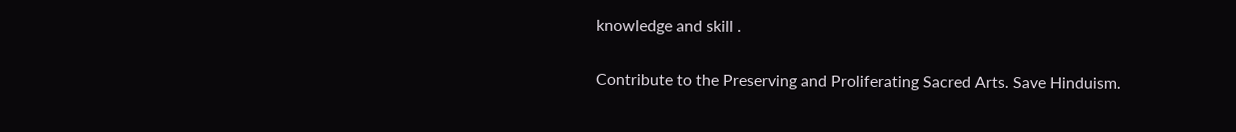knowledge and skill .

Contribute to the Preserving and Proliferating Sacred Arts. Save Hinduism.